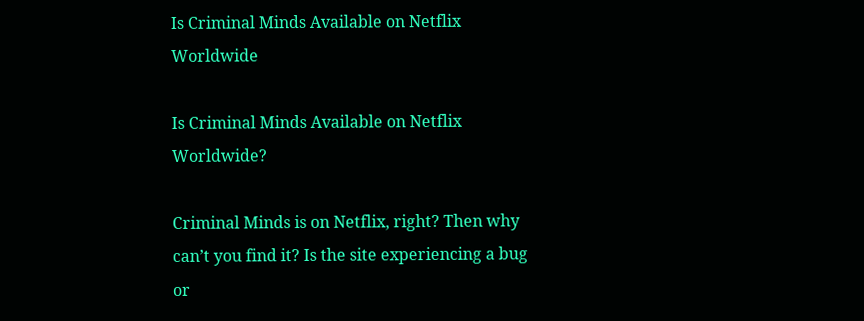Is Criminal Minds Available on Netflix Worldwide

Is Criminal Minds Available on Netflix Worldwide?

Criminal Minds is on Netflix, right? Then why can’t you find it? Is the site experiencing a bug or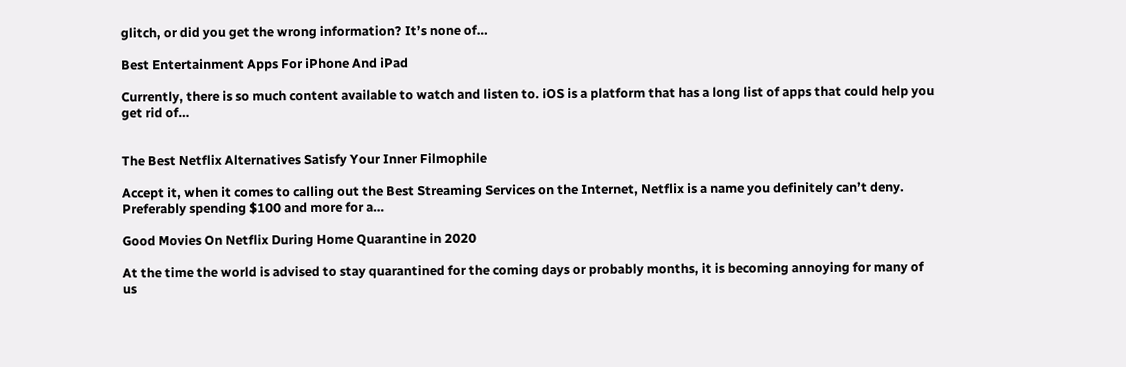glitch, or did you get the wrong information? It’s none of…

Best Entertainment Apps For iPhone And iPad

Currently, there is so much content available to watch and listen to. iOS is a platform that has a long list of apps that could help you get rid of…


The Best Netflix Alternatives Satisfy Your Inner Filmophile

Accept it, when it comes to calling out the Best Streaming Services on the Internet, Netflix is a name you definitely can’t deny. Preferably spending $100 and more for a…

Good Movies On Netflix During Home Quarantine in 2020

At the time the world is advised to stay quarantined for the coming days or probably months, it is becoming annoying for many of us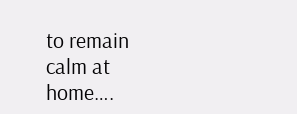to remain calm at home….